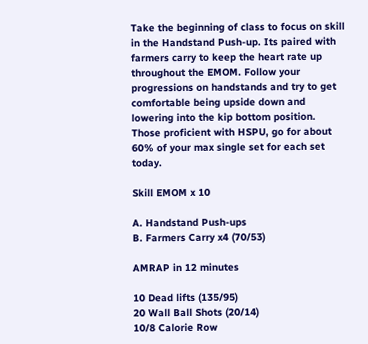Take the beginning of class to focus on skill in the Handstand Push-up. Its paired with farmers carry to keep the heart rate up throughout the EMOM. Follow your progressions on handstands and try to get comfortable being upside down and lowering into the kip bottom position. Those proficient with HSPU, go for about 60% of your max single set for each set today.

Skill EMOM x 10

A. Handstand Push-ups
B. Farmers Carry x4 (70/53)

AMRAP in 12 minutes

10 Dead lifts (135/95)
20 Wall Ball Shots (20/14)
10/8 Calorie Row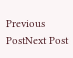Previous PostNext Post